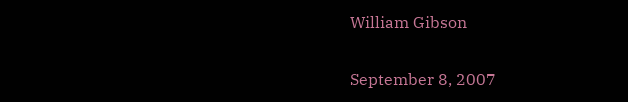William Gibson

September 8, 2007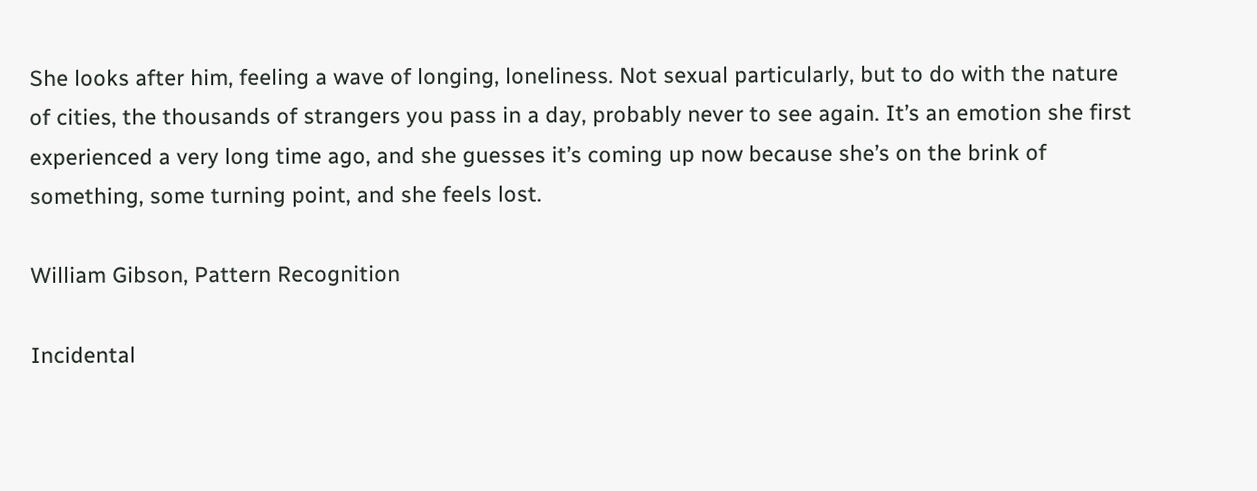She looks after him, feeling a wave of longing, loneliness. Not sexual particularly, but to do with the nature of cities, the thousands of strangers you pass in a day, probably never to see again. It’s an emotion she first experienced a very long time ago, and she guesses it’s coming up now because she’s on the brink of something, some turning point, and she feels lost.

William Gibson, Pattern Recognition

Incidental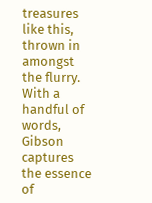treasures like this, thrown in amongst the flurry. With a handful of words, Gibson captures the essence of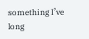something I’ve long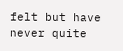felt but have never quite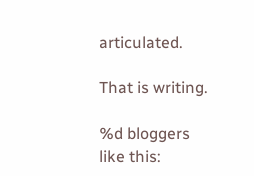articulated.

That is writing.

%d bloggers like this: